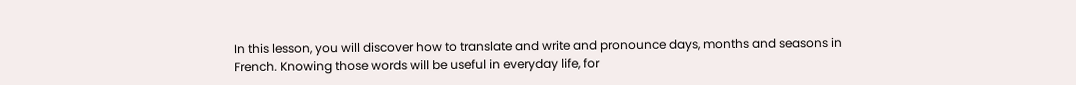In this lesson, you will discover how to translate and write and pronounce days, months and seasons in French. Knowing those words will be useful in everyday life, for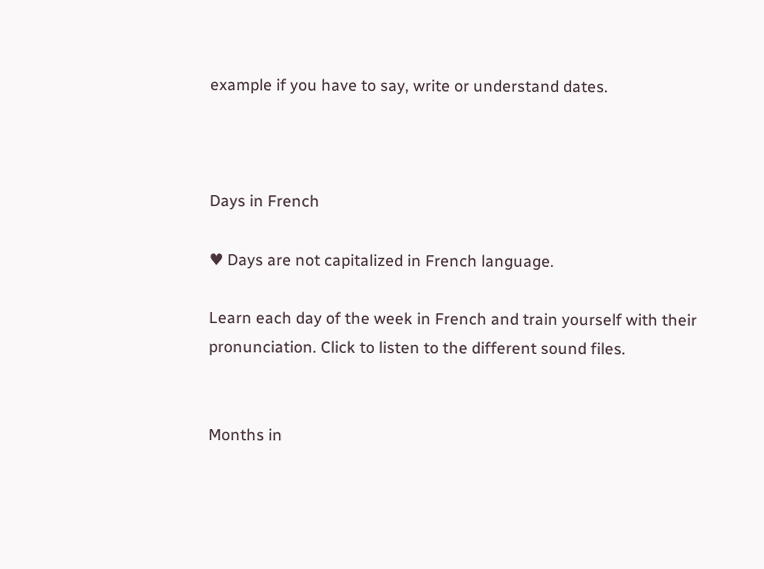example if you have to say, write or understand dates.



Days in French

♥ Days are not capitalized in French language.

Learn each day of the week in French and train yourself with their pronunciation. Click to listen to the different sound files.


Months in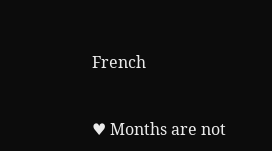French


♥ Months are not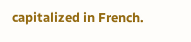capitalized in French.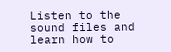Listen to the sound files and learn how to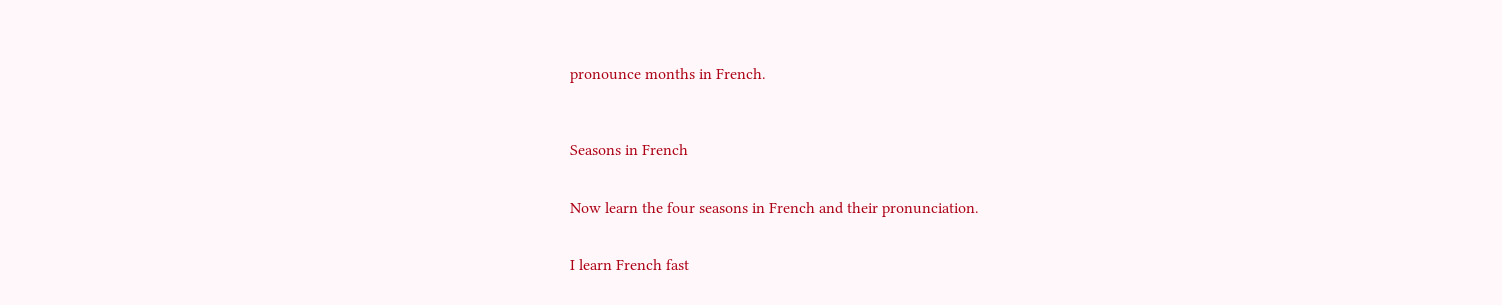pronounce months in French.



Seasons in French


Now learn the four seasons in French and their pronunciation.


I learn French fast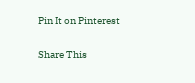Pin It on Pinterest

Share This